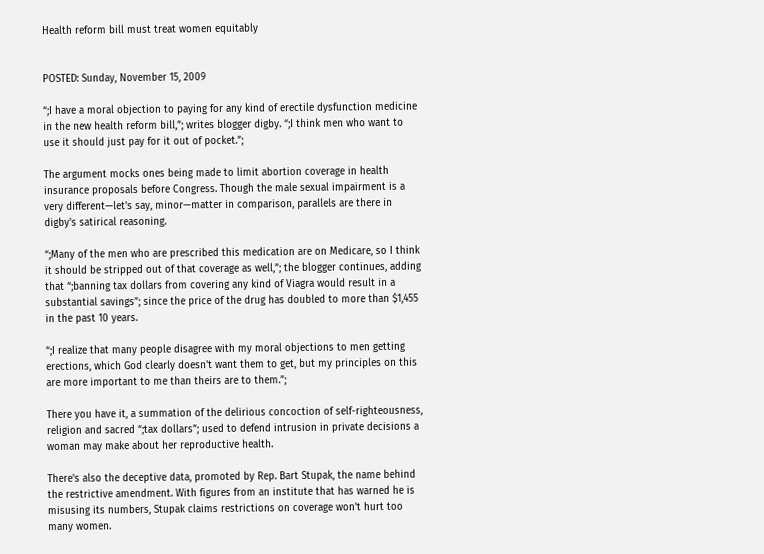Health reform bill must treat women equitably


POSTED: Sunday, November 15, 2009

“;I have a moral objection to paying for any kind of erectile dysfunction medicine in the new health reform bill,”; writes blogger digby. “;I think men who want to use it should just pay for it out of pocket.”;

The argument mocks ones being made to limit abortion coverage in health insurance proposals before Congress. Though the male sexual impairment is a very different—let's say, minor—matter in comparison, parallels are there in digby's satirical reasoning.

“;Many of the men who are prescribed this medication are on Medicare, so I think it should be stripped out of that coverage as well,”; the blogger continues, adding that “;banning tax dollars from covering any kind of Viagra would result in a substantial savings”; since the price of the drug has doubled to more than $1,455 in the past 10 years.

“;I realize that many people disagree with my moral objections to men getting erections, which God clearly doesn't want them to get, but my principles on this are more important to me than theirs are to them.”;

There you have it, a summation of the delirious concoction of self-righteousness, religion and sacred “;tax dollars”; used to defend intrusion in private decisions a woman may make about her reproductive health.

There's also the deceptive data, promoted by Rep. Bart Stupak, the name behind the restrictive amendment. With figures from an institute that has warned he is misusing its numbers, Stupak claims restrictions on coverage won't hurt too many women.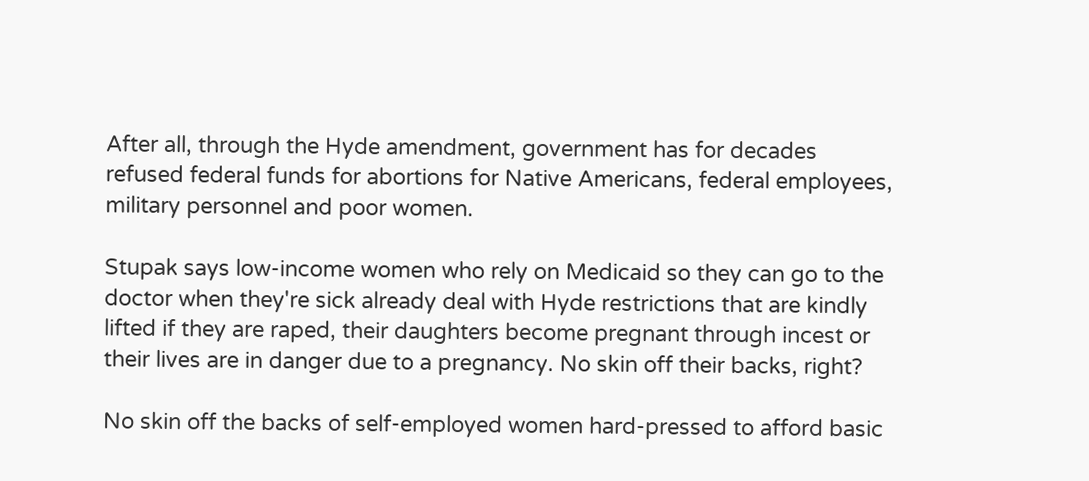After all, through the Hyde amendment, government has for decades refused federal funds for abortions for Native Americans, federal employees, military personnel and poor women.

Stupak says low-income women who rely on Medicaid so they can go to the doctor when they're sick already deal with Hyde restrictions that are kindly lifted if they are raped, their daughters become pregnant through incest or their lives are in danger due to a pregnancy. No skin off their backs, right?

No skin off the backs of self-employed women hard-pressed to afford basic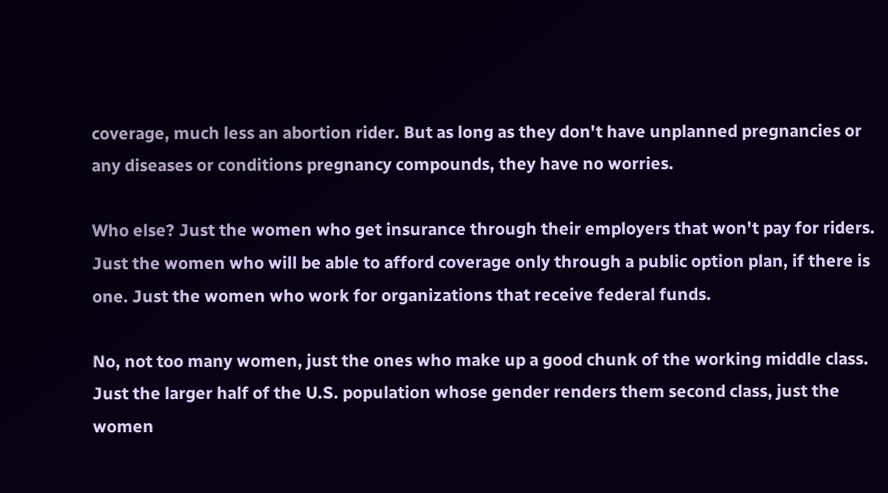coverage, much less an abortion rider. But as long as they don't have unplanned pregnancies or any diseases or conditions pregnancy compounds, they have no worries.

Who else? Just the women who get insurance through their employers that won't pay for riders. Just the women who will be able to afford coverage only through a public option plan, if there is one. Just the women who work for organizations that receive federal funds.

No, not too many women, just the ones who make up a good chunk of the working middle class. Just the larger half of the U.S. population whose gender renders them second class, just the women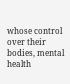whose control over their bodies, mental health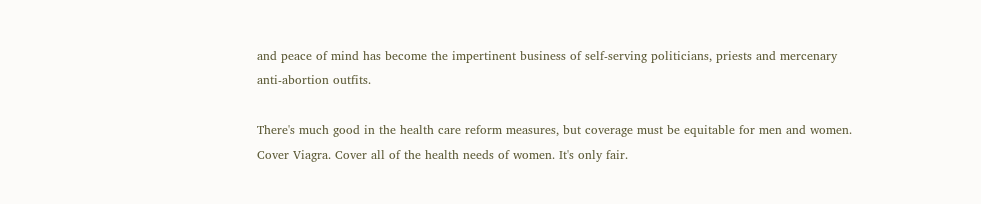and peace of mind has become the impertinent business of self-serving politicians, priests and mercenary anti-abortion outfits.

There's much good in the health care reform measures, but coverage must be equitable for men and women. Cover Viagra. Cover all of the health needs of women. It's only fair.